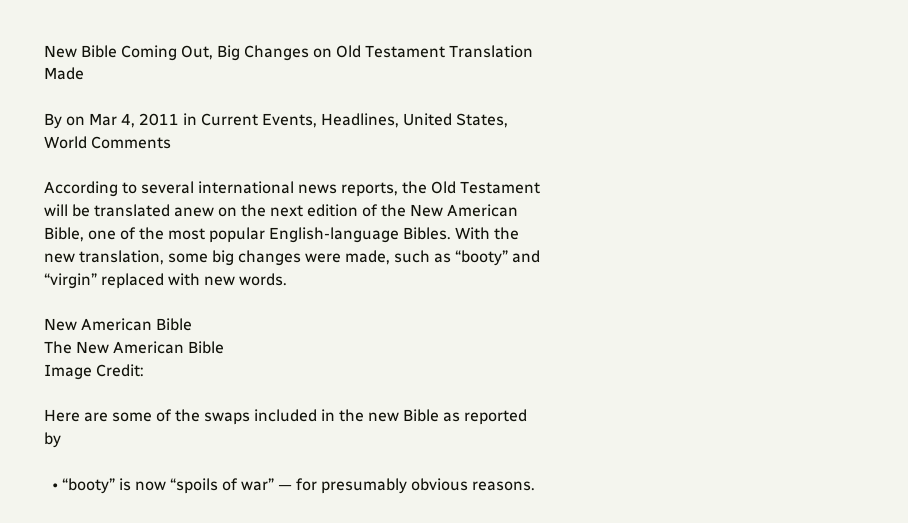New Bible Coming Out, Big Changes on Old Testament Translation Made

By on Mar 4, 2011 in Current Events, Headlines, United States, World Comments

According to several international news reports, the Old Testament will be translated anew on the next edition of the New American Bible, one of the most popular English-language Bibles. With the new translation, some big changes were made, such as “booty” and “virgin” replaced with new words.

New American Bible
The New American Bible
Image Credit:

Here are some of the swaps included in the new Bible as reported by

  • “booty” is now “spoils of war” — for presumably obvious reasons.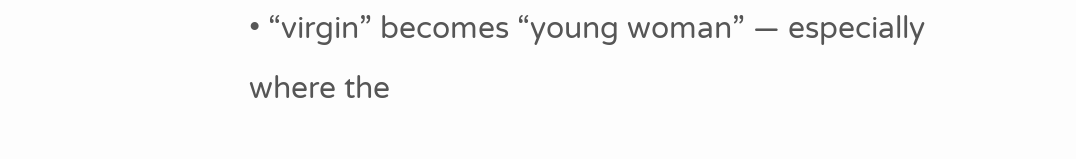• “virgin” becomes “young woman” — especially where the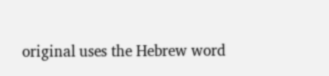original uses the Hebrew word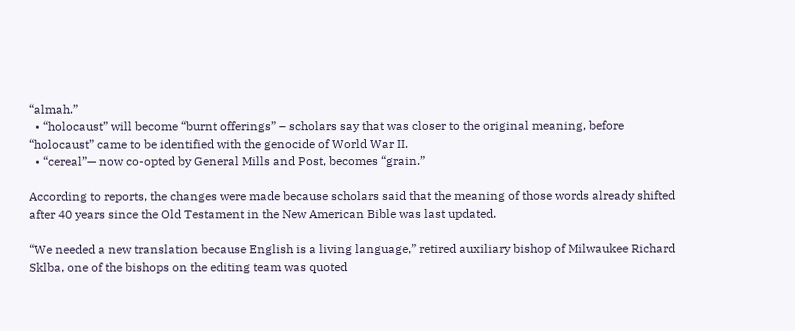“almah.”
  • “holocaust” will become “burnt offerings” – scholars say that was closer to the original meaning, before “holocaust” came to be identified with the genocide of World War II.
  • “cereal”— now co-opted by General Mills and Post, becomes “grain.”

According to reports, the changes were made because scholars said that the meaning of those words already shifted after 40 years since the Old Testament in the New American Bible was last updated.

“We needed a new translation because English is a living language,” retired auxiliary bishop of Milwaukee Richard Sklba, one of the bishops on the editing team was quoted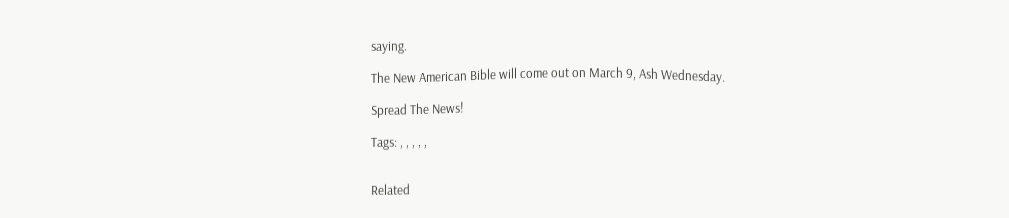saying.

The New American Bible will come out on March 9, Ash Wednesday.

Spread The News!

Tags: , , , , ,


Related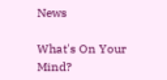News

What's On Your Mind?